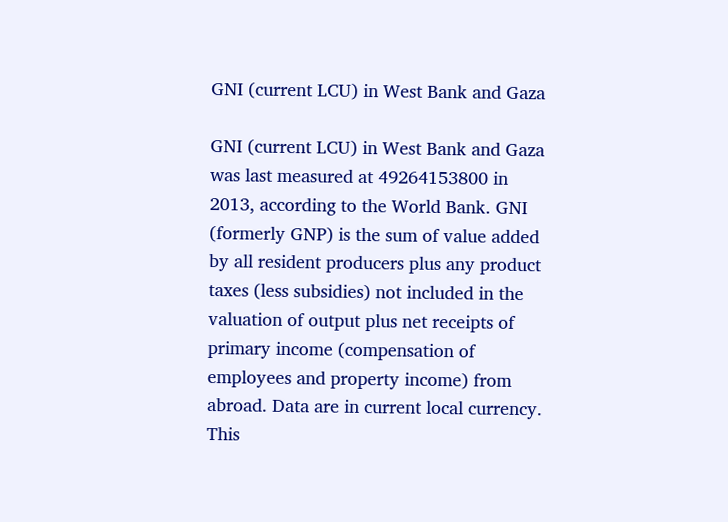GNI (current LCU) in West Bank and Gaza

GNI (current LCU) in West Bank and Gaza was last measured at 49264153800 in 2013, according to the World Bank. GNI (formerly GNP) is the sum of value added by all resident producers plus any product taxes (less subsidies) not included in the valuation of output plus net receipts of primary income (compensation of employees and property income) from abroad. Data are in current local currency. This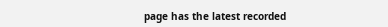page has the latest recorded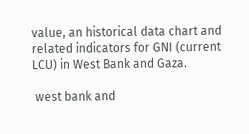value, an historical data chart and related indicators for GNI (current LCU) in West Bank and Gaza.

 west bank and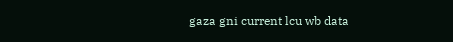gaza gni current lcu wb data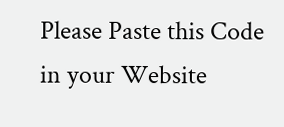Please Paste this Code in your Website